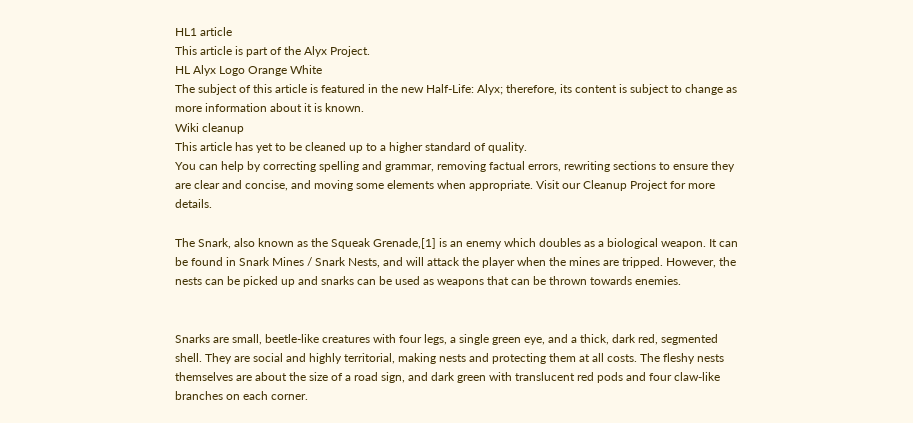HL1 article
This article is part of the Alyx Project.
HL Alyx Logo Orange White
The subject of this article is featured in the new Half-Life: Alyx; therefore, its content is subject to change as more information about it is known.
Wiki cleanup
This article has yet to be cleaned up to a higher standard of quality.
You can help by correcting spelling and grammar, removing factual errors, rewriting sections to ensure they are clear and concise, and moving some elements when appropriate. Visit our Cleanup Project for more details.

The Snark, also known as the Squeak Grenade,[1] is an enemy which doubles as a biological weapon. It can be found in Snark Mines / Snark Nests, and will attack the player when the mines are tripped. However, the nests can be picked up and snarks can be used as weapons that can be thrown towards enemies.


Snarks are small, beetle-like creatures with four legs, a single green eye, and a thick, dark red, segmented shell. They are social and highly territorial, making nests and protecting them at all costs. The fleshy nests themselves are about the size of a road sign, and dark green with translucent red pods and four claw-like branches on each corner.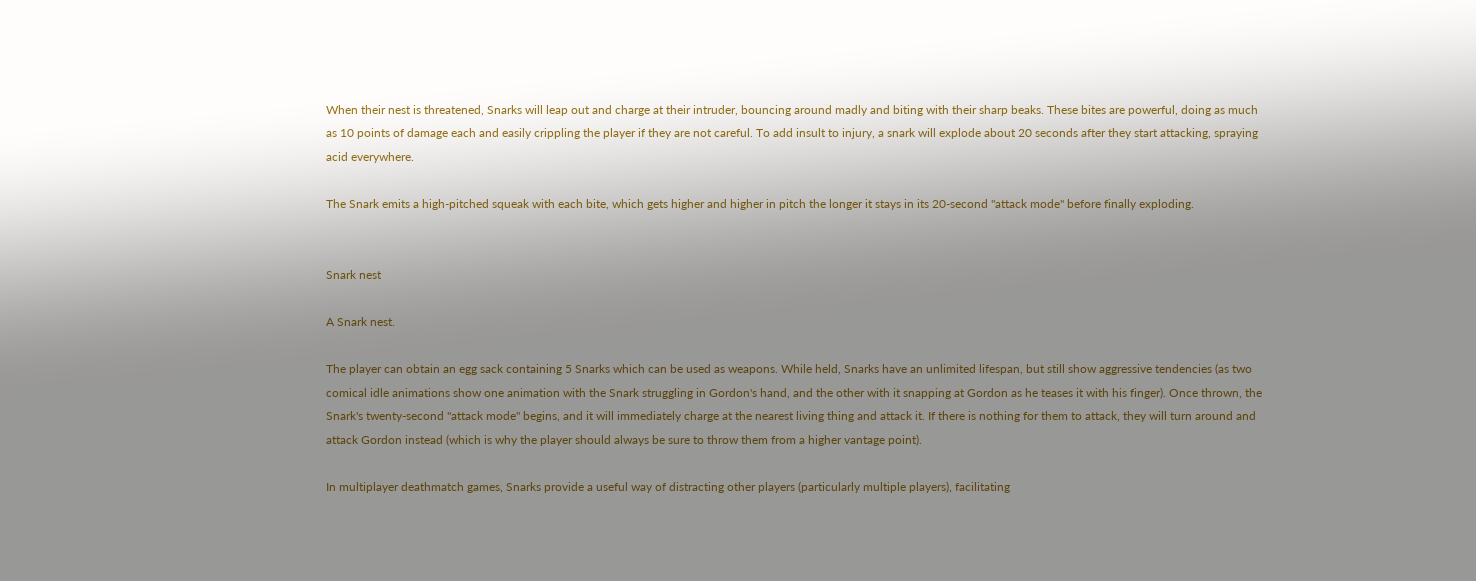When their nest is threatened, Snarks will leap out and charge at their intruder, bouncing around madly and biting with their sharp beaks. These bites are powerful, doing as much as 10 points of damage each and easily crippling the player if they are not careful. To add insult to injury, a snark will explode about 20 seconds after they start attacking, spraying acid everywhere.

The Snark emits a high-pitched squeak with each bite, which gets higher and higher in pitch the longer it stays in its 20-second "attack mode" before finally exploding.


Snark nest

A Snark nest.

The player can obtain an egg sack containing 5 Snarks which can be used as weapons. While held, Snarks have an unlimited lifespan, but still show aggressive tendencies (as two comical idle animations show one animation with the Snark struggling in Gordon's hand, and the other with it snapping at Gordon as he teases it with his finger). Once thrown, the Snark's twenty-second "attack mode" begins, and it will immediately charge at the nearest living thing and attack it. If there is nothing for them to attack, they will turn around and attack Gordon instead (which is why the player should always be sure to throw them from a higher vantage point).

In multiplayer deathmatch games, Snarks provide a useful way of distracting other players (particularly multiple players), facilitating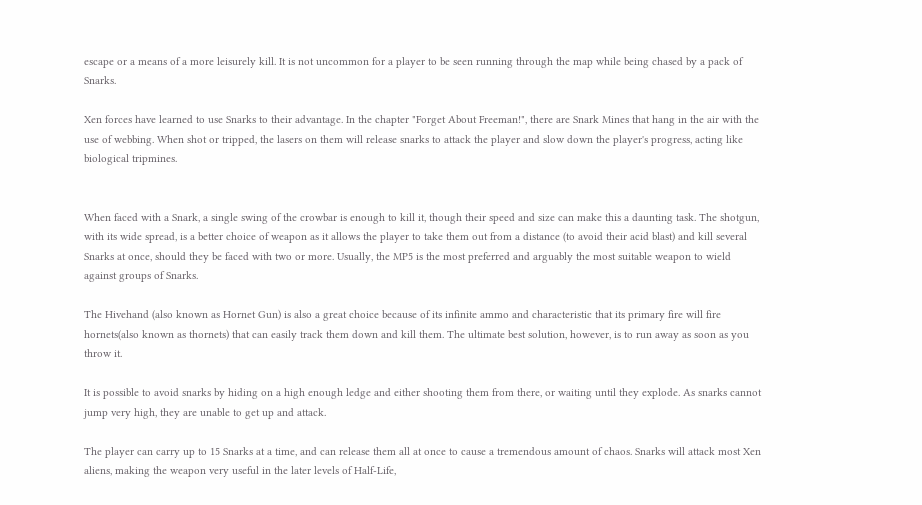escape or a means of a more leisurely kill. It is not uncommon for a player to be seen running through the map while being chased by a pack of Snarks.

Xen forces have learned to use Snarks to their advantage. In the chapter "Forget About Freeman!", there are Snark Mines that hang in the air with the use of webbing. When shot or tripped, the lasers on them will release snarks to attack the player and slow down the player's progress, acting like biological tripmines.


When faced with a Snark, a single swing of the crowbar is enough to kill it, though their speed and size can make this a daunting task. The shotgun, with its wide spread, is a better choice of weapon as it allows the player to take them out from a distance (to avoid their acid blast) and kill several Snarks at once, should they be faced with two or more. Usually, the MP5 is the most preferred and arguably the most suitable weapon to wield against groups of Snarks.

The Hivehand (also known as Hornet Gun) is also a great choice because of its infinite ammo and characteristic that its primary fire will fire hornets(also known as thornets) that can easily track them down and kill them. The ultimate best solution, however, is to run away as soon as you throw it.

It is possible to avoid snarks by hiding on a high enough ledge and either shooting them from there, or waiting until they explode. As snarks cannot jump very high, they are unable to get up and attack.

The player can carry up to 15 Snarks at a time, and can release them all at once to cause a tremendous amount of chaos. Snarks will attack most Xen aliens, making the weapon very useful in the later levels of Half-Life,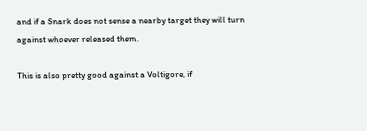and if a Snark does not sense a nearby target they will turn against whoever released them.

This is also pretty good against a Voltigore, if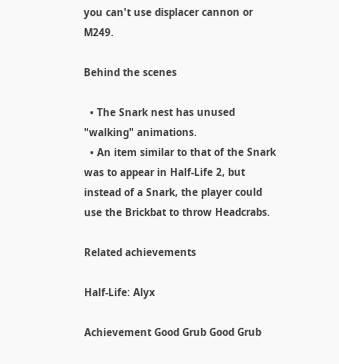you can't use displacer cannon or M249.

Behind the scenes

  • The Snark nest has unused "walking" animations.
  • An item similar to that of the Snark was to appear in Half-Life 2, but instead of a Snark, the player could use the Brickbat to throw Headcrabs.

Related achievements

Half-Life: Alyx

Achievement Good Grub Good Grub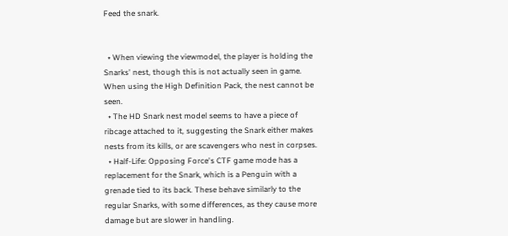Feed the snark.


  • When viewing the viewmodel, the player is holding the Snarks' nest, though this is not actually seen in game. When using the High Definition Pack, the nest cannot be seen.
  • The HD Snark nest model seems to have a piece of ribcage attached to it, suggesting the Snark either makes nests from its kills, or are scavengers who nest in corpses.
  • Half-Life: Opposing Force's CTF game mode has a replacement for the Snark, which is a Penguin with a grenade tied to its back. These behave similarly to the regular Snarks, with some differences, as they cause more damage but are slower in handling.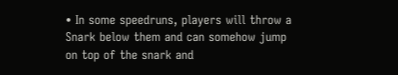• In some speedruns, players will throw a Snark below them and can somehow jump on top of the snark and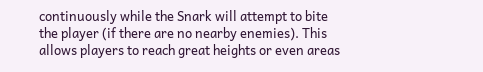continuously while the Snark will attempt to bite the player (if there are no nearby enemies). This allows players to reach great heights or even areas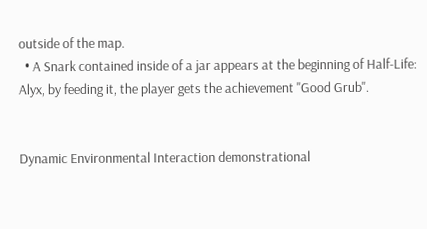outside of the map.
  • A Snark contained inside of a jar appears at the beginning of Half-Life: Alyx, by feeding it, the player gets the achievement "Good Grub".


Dynamic Environmental Interaction demonstrational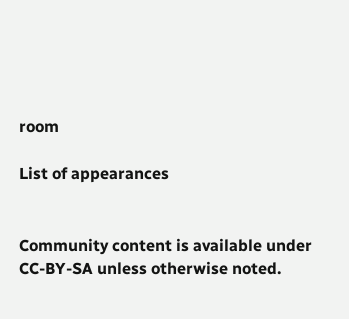room

List of appearances


Community content is available under CC-BY-SA unless otherwise noted.